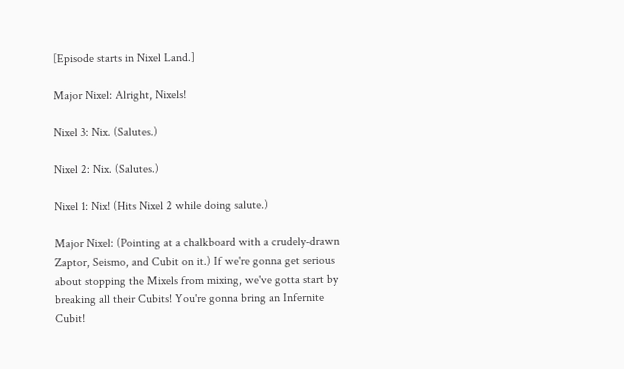[Episode starts in Nixel Land.]

Major Nixel: Alright, Nixels!

Nixel 3: Nix. (Salutes.)

Nixel 2: Nix. (Salutes.)

Nixel 1: Nix! (Hits Nixel 2 while doing salute.)

Major Nixel: (Pointing at a chalkboard with a crudely-drawn Zaptor, Seismo, and Cubit on it.) If we're gonna get serious about stopping the Mixels from mixing, we've gotta start by breaking all their Cubits! You're gonna bring an Infernite Cubit!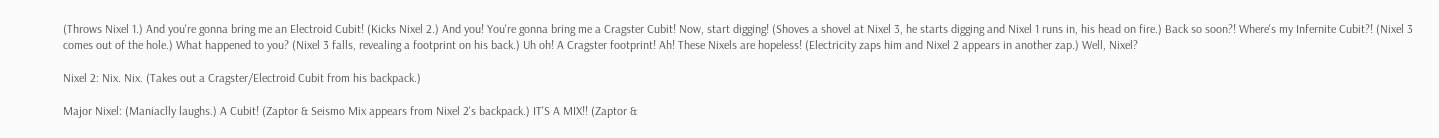(Throws Nixel 1.) And you're gonna bring me an Electroid Cubit! (Kicks Nixel 2.) And you! You're gonna bring me a Cragster Cubit! Now, start digging! (Shoves a shovel at Nixel 3, he starts digging and Nixel 1 runs in, his head on fire.) Back so soon?! Where's my Infernite Cubit?! (Nixel 3 comes out of the hole.) What happened to you? (Nixel 3 falls, revealing a footprint on his back.) Uh oh! A Cragster footprint! Ah! These Nixels are hopeless! (Electricity zaps him and Nixel 2 appears in another zap.) Well, Nixel?

Nixel 2: Nix. Nix. (Takes out a Cragster/Electroid Cubit from his backpack.)

Major Nixel: (Maniaclly laughs.) A Cubit! (Zaptor & Seismo Mix appears from Nixel 2's backpack.) IT'S A MIX!! (Zaptor &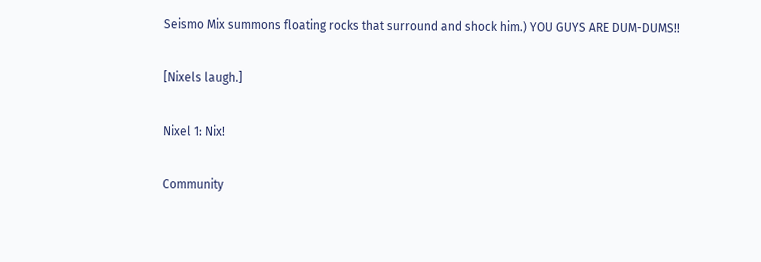Seismo Mix summons floating rocks that surround and shock him.) YOU GUYS ARE DUM-DUMS!!

[Nixels laugh.]

Nixel 1: Nix!

Community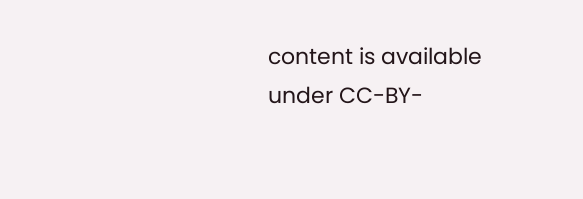content is available under CC-BY-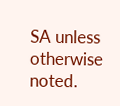SA unless otherwise noted.